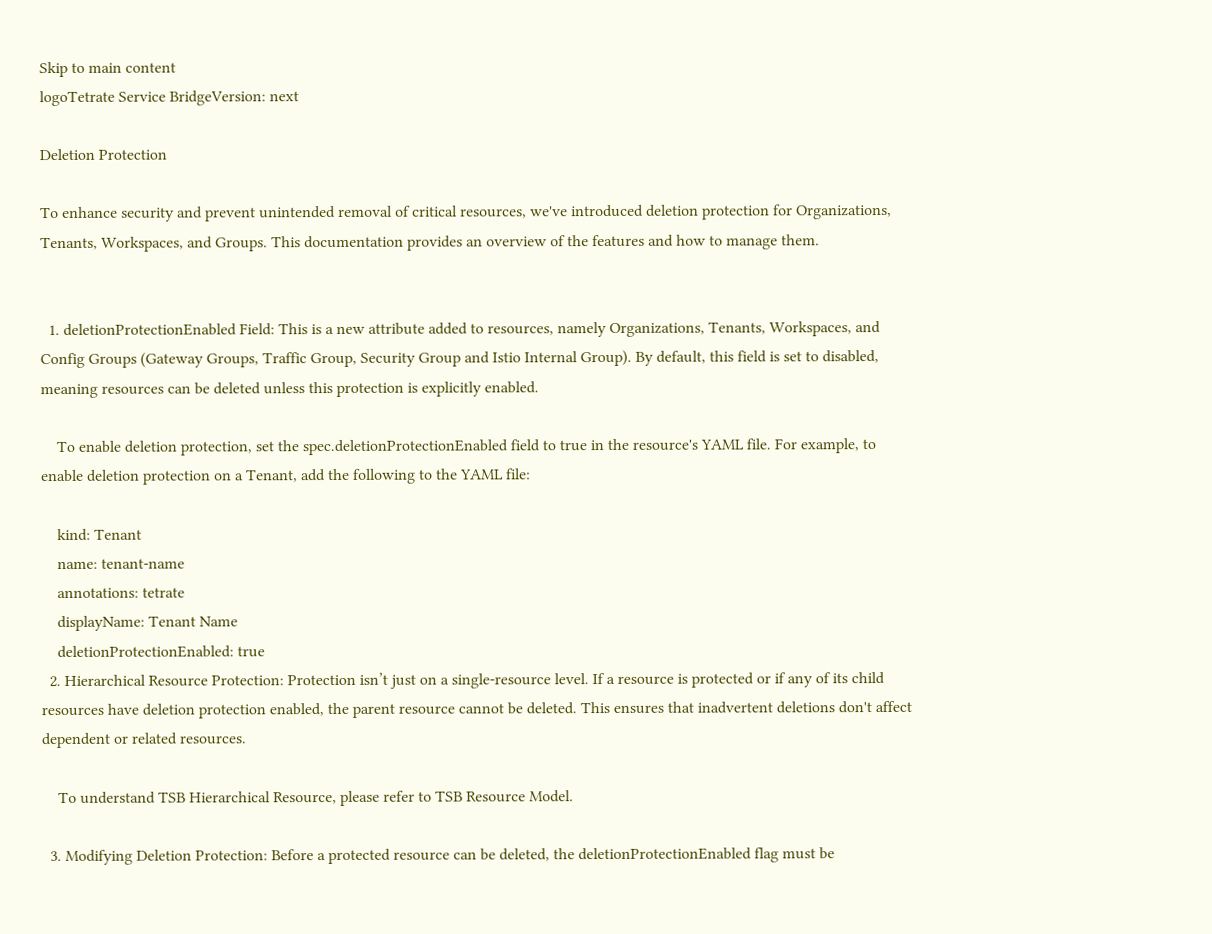Skip to main content
logoTetrate Service BridgeVersion: next

Deletion Protection

To enhance security and prevent unintended removal of critical resources, we've introduced deletion protection for Organizations, Tenants, Workspaces, and Groups. This documentation provides an overview of the features and how to manage them.


  1. deletionProtectionEnabled Field: This is a new attribute added to resources, namely Organizations, Tenants, Workspaces, and Config Groups (Gateway Groups, Traffic Group, Security Group and Istio Internal Group). By default, this field is set to disabled, meaning resources can be deleted unless this protection is explicitly enabled.

    To enable deletion protection, set the spec.deletionProtectionEnabled field to true in the resource's YAML file. For example, to enable deletion protection on a Tenant, add the following to the YAML file:

    kind: Tenant
    name: tenant-name
    annotations: tetrate
    displayName: Tenant Name
    deletionProtectionEnabled: true
  2. Hierarchical Resource Protection: Protection isn’t just on a single-resource level. If a resource is protected or if any of its child resources have deletion protection enabled, the parent resource cannot be deleted. This ensures that inadvertent deletions don't affect dependent or related resources.

    To understand TSB Hierarchical Resource, please refer to TSB Resource Model.

  3. Modifying Deletion Protection: Before a protected resource can be deleted, the deletionProtectionEnabled flag must be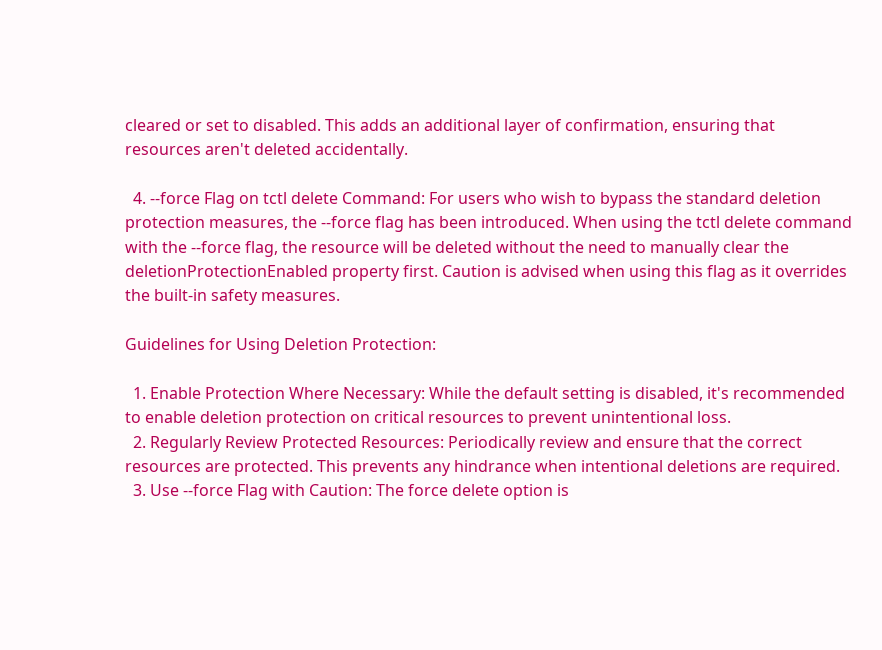cleared or set to disabled. This adds an additional layer of confirmation, ensuring that resources aren't deleted accidentally.

  4. --force Flag on tctl delete Command: For users who wish to bypass the standard deletion protection measures, the --force flag has been introduced. When using the tctl delete command with the --force flag, the resource will be deleted without the need to manually clear the deletionProtectionEnabled property first. Caution is advised when using this flag as it overrides the built-in safety measures.

Guidelines for Using Deletion Protection:

  1. Enable Protection Where Necessary: While the default setting is disabled, it's recommended to enable deletion protection on critical resources to prevent unintentional loss.
  2. Regularly Review Protected Resources: Periodically review and ensure that the correct resources are protected. This prevents any hindrance when intentional deletions are required.
  3. Use --force Flag with Caution: The force delete option is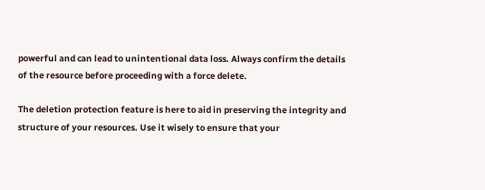powerful and can lead to unintentional data loss. Always confirm the details of the resource before proceeding with a force delete.

The deletion protection feature is here to aid in preserving the integrity and structure of your resources. Use it wisely to ensure that your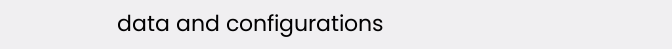data and configurations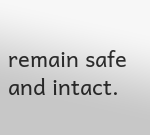remain safe and intact.